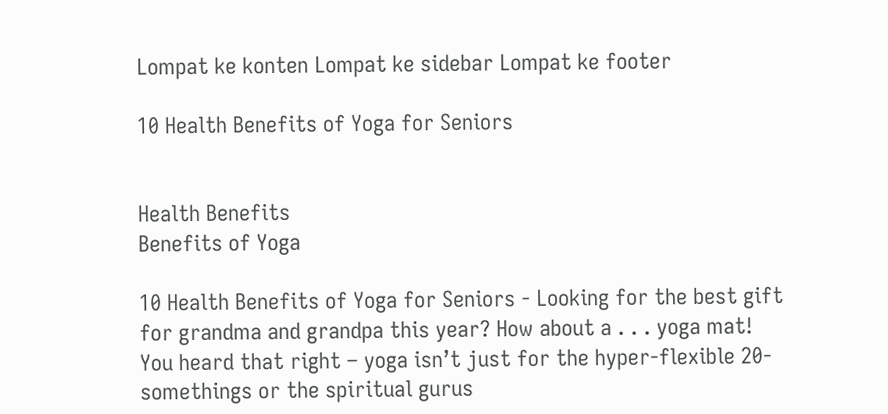Lompat ke konten Lompat ke sidebar Lompat ke footer

10 Health Benefits of Yoga for Seniors


Health Benefits
Benefits of Yoga

10 Health Benefits of Yoga for Seniors - Looking for the best gift for grandma and grandpa this year? How about a . . . yoga mat! You heard that right – yoga isn’t just for the hyper-flexible 20-somethings or the spiritual gurus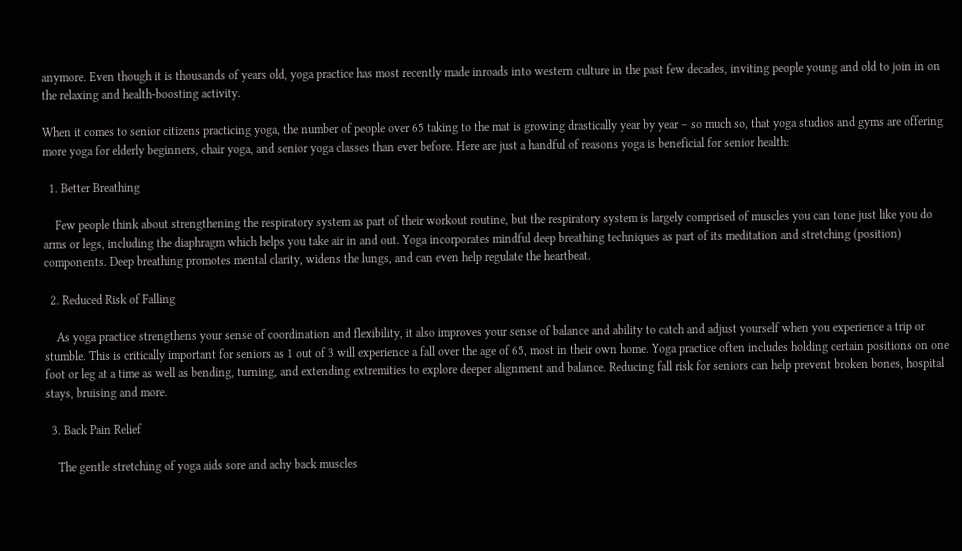anymore. Even though it is thousands of years old, yoga practice has most recently made inroads into western culture in the past few decades, inviting people young and old to join in on the relaxing and health-boosting activity.

When it comes to senior citizens practicing yoga, the number of people over 65 taking to the mat is growing drastically year by year – so much so, that yoga studios and gyms are offering more yoga for elderly beginners, chair yoga, and senior yoga classes than ever before. Here are just a handful of reasons yoga is beneficial for senior health:

  1. Better Breathing

    Few people think about strengthening the respiratory system as part of their workout routine, but the respiratory system is largely comprised of muscles you can tone just like you do arms or legs, including the diaphragm which helps you take air in and out. Yoga incorporates mindful deep breathing techniques as part of its meditation and stretching (position) components. Deep breathing promotes mental clarity, widens the lungs, and can even help regulate the heartbeat.

  2. Reduced Risk of Falling

    As yoga practice strengthens your sense of coordination and flexibility, it also improves your sense of balance and ability to catch and adjust yourself when you experience a trip or stumble. This is critically important for seniors as 1 out of 3 will experience a fall over the age of 65, most in their own home. Yoga practice often includes holding certain positions on one foot or leg at a time as well as bending, turning, and extending extremities to explore deeper alignment and balance. Reducing fall risk for seniors can help prevent broken bones, hospital stays, bruising and more.

  3. Back Pain Relief

    The gentle stretching of yoga aids sore and achy back muscles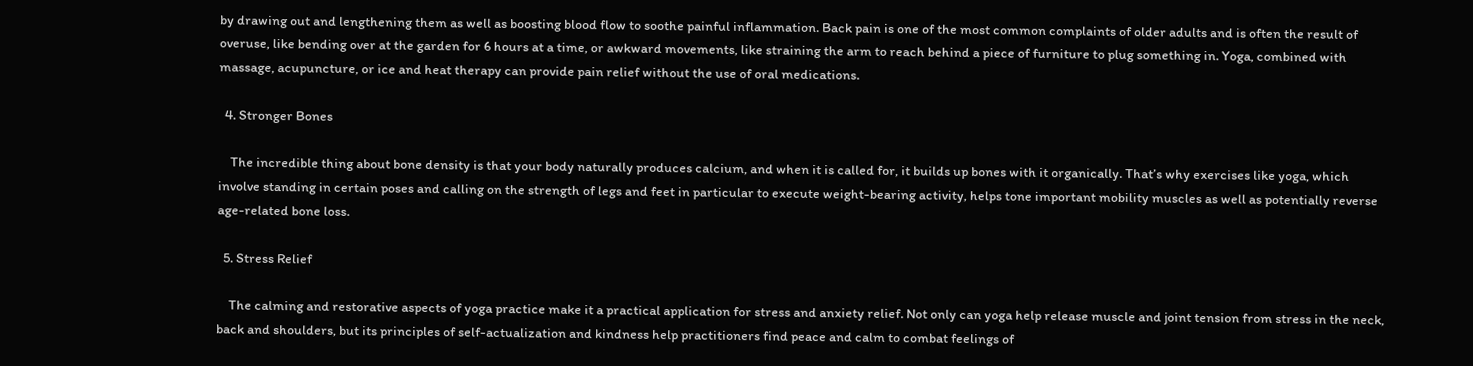by drawing out and lengthening them as well as boosting blood flow to soothe painful inflammation. Back pain is one of the most common complaints of older adults and is often the result of overuse, like bending over at the garden for 6 hours at a time, or awkward movements, like straining the arm to reach behind a piece of furniture to plug something in. Yoga, combined with massage, acupuncture, or ice and heat therapy can provide pain relief without the use of oral medications.

  4. Stronger Bones

    The incredible thing about bone density is that your body naturally produces calcium, and when it is called for, it builds up bones with it organically. That’s why exercises like yoga, which involve standing in certain poses and calling on the strength of legs and feet in particular to execute weight-bearing activity, helps tone important mobility muscles as well as potentially reverse age-related bone loss.

  5. Stress Relief

    The calming and restorative aspects of yoga practice make it a practical application for stress and anxiety relief. Not only can yoga help release muscle and joint tension from stress in the neck, back and shoulders, but its principles of self-actualization and kindness help practitioners find peace and calm to combat feelings of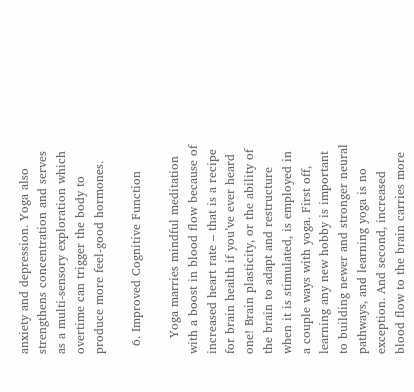anxiety and depression. Yoga also strengthens concentration and serves as a multi-sensory exploration which overtime can trigger the body to produce more feel-good hormones.

  6. Improved Cognitive Function

    Yoga marries mindful meditation with a boost in blood flow because of increased heart rate – that is a recipe for brain health if you’ve ever heard one! Brain plasticity, or the ability of the brain to adapt and restructure when it is stimulated, is employed in a couple ways with yoga. First off, learning any new hobby is important to building newer and stronger neural pathways, and learning yoga is no exception. And second, increased blood flow to the brain carries more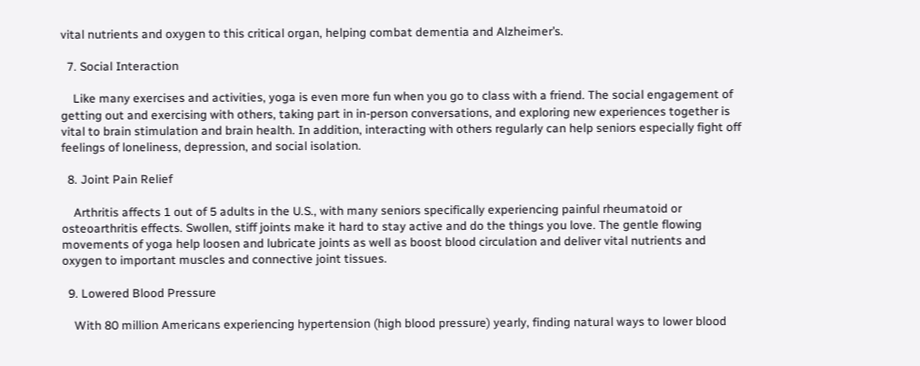vital nutrients and oxygen to this critical organ, helping combat dementia and Alzheimer’s.

  7. Social Interaction

    Like many exercises and activities, yoga is even more fun when you go to class with a friend. The social engagement of getting out and exercising with others, taking part in in-person conversations, and exploring new experiences together is vital to brain stimulation and brain health. In addition, interacting with others regularly can help seniors especially fight off feelings of loneliness, depression, and social isolation.

  8. Joint Pain Relief

    Arthritis affects 1 out of 5 adults in the U.S., with many seniors specifically experiencing painful rheumatoid or osteoarthritis effects. Swollen, stiff joints make it hard to stay active and do the things you love. The gentle flowing movements of yoga help loosen and lubricate joints as well as boost blood circulation and deliver vital nutrients and oxygen to important muscles and connective joint tissues.

  9. Lowered Blood Pressure

    With 80 million Americans experiencing hypertension (high blood pressure) yearly, finding natural ways to lower blood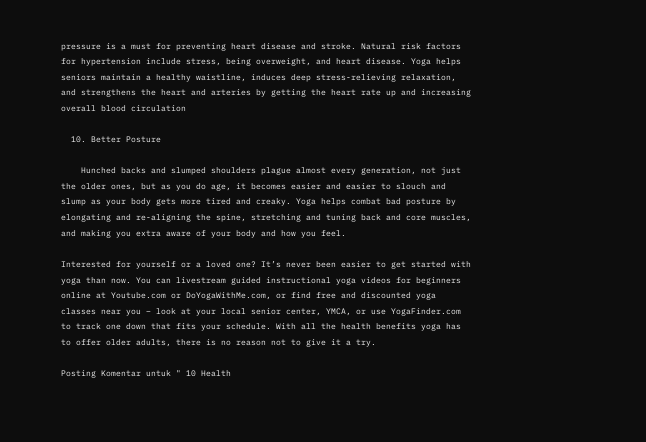pressure is a must for preventing heart disease and stroke. Natural risk factors for hypertension include stress, being overweight, and heart disease. Yoga helps seniors maintain a healthy waistline, induces deep stress-relieving relaxation, and strengthens the heart and arteries by getting the heart rate up and increasing overall blood circulation

  10. Better Posture

    Hunched backs and slumped shoulders plague almost every generation, not just the older ones, but as you do age, it becomes easier and easier to slouch and slump as your body gets more tired and creaky. Yoga helps combat bad posture by elongating and re-aligning the spine, stretching and tuning back and core muscles, and making you extra aware of your body and how you feel.

Interested for yourself or a loved one? It’s never been easier to get started with yoga than now. You can livestream guided instructional yoga videos for beginners online at Youtube.com or DoYogaWithMe.com, or find free and discounted yoga classes near you – look at your local senior center, YMCA, or use YogaFinder.com to track one down that fits your schedule. With all the health benefits yoga has to offer older adults, there is no reason not to give it a try.

Posting Komentar untuk " 10 Health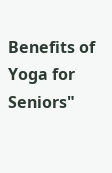Benefits of Yoga for Seniors"